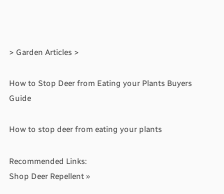> Garden Articles >

How to Stop Deer from Eating your Plants Buyers Guide

How to stop deer from eating your plants

Recommended Links:
Shop Deer Repellent »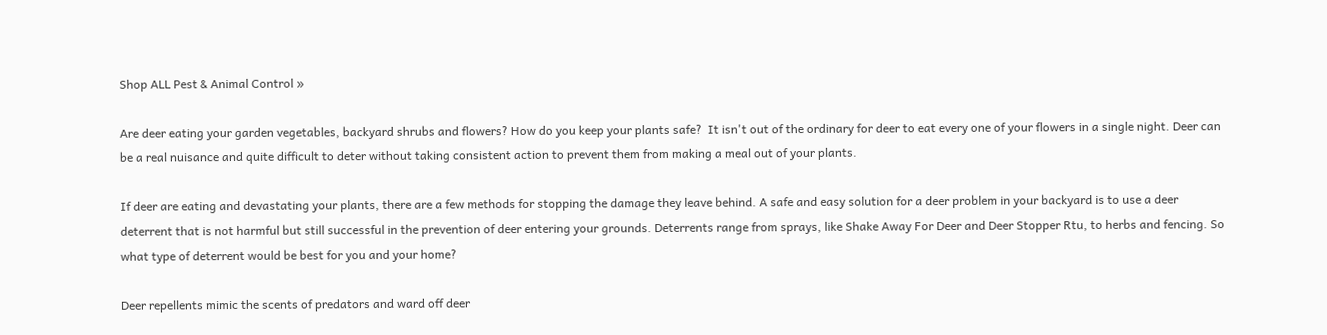Shop ALL Pest & Animal Control »

Are deer eating your garden vegetables, backyard shrubs and flowers? How do you keep your plants safe?  It isn't out of the ordinary for deer to eat every one of your flowers in a single night. Deer can be a real nuisance and quite difficult to deter without taking consistent action to prevent them from making a meal out of your plants.

If deer are eating and devastating your plants, there are a few methods for stopping the damage they leave behind. A safe and easy solution for a deer problem in your backyard is to use a deer deterrent that is not harmful but still successful in the prevention of deer entering your grounds. Deterrents range from sprays, like Shake Away For Deer and Deer Stopper Rtu, to herbs and fencing. So what type of deterrent would be best for you and your home?

Deer repellents mimic the scents of predators and ward off deer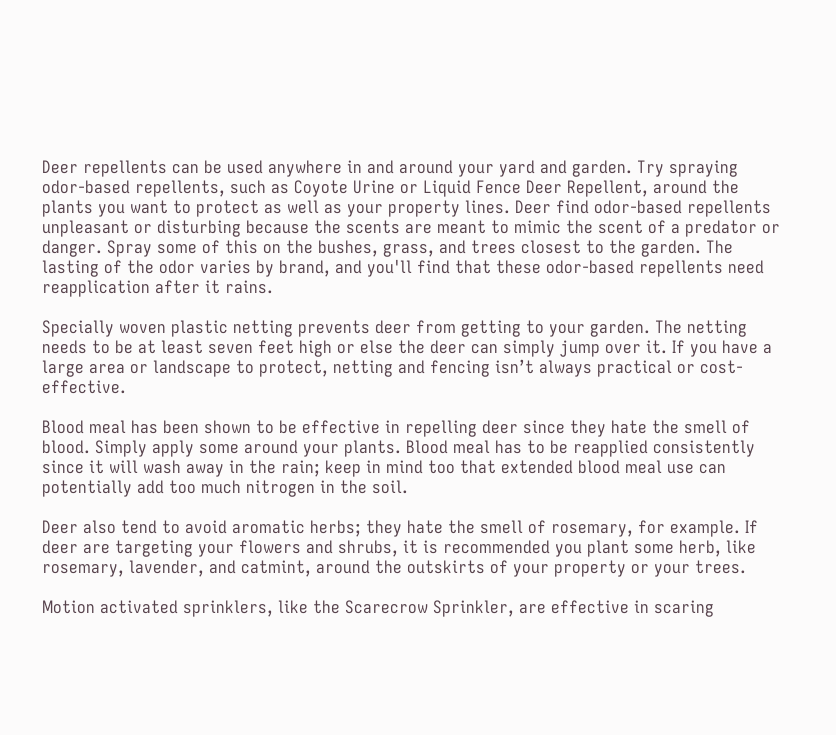Deer repellents can be used anywhere in and around your yard and garden. Try spraying odor-based repellents, such as Coyote Urine or Liquid Fence Deer Repellent, around the plants you want to protect as well as your property lines. Deer find odor-based repellents unpleasant or disturbing because the scents are meant to mimic the scent of a predator or danger. Spray some of this on the bushes, grass, and trees closest to the garden. The lasting of the odor varies by brand, and you'll find that these odor-based repellents need reapplication after it rains.

Specially woven plastic netting prevents deer from getting to your garden. The netting needs to be at least seven feet high or else the deer can simply jump over it. If you have a large area or landscape to protect, netting and fencing isn’t always practical or cost-effective.

Blood meal has been shown to be effective in repelling deer since they hate the smell of blood. Simply apply some around your plants. Blood meal has to be reapplied consistently since it will wash away in the rain; keep in mind too that extended blood meal use can potentially add too much nitrogen in the soil.

Deer also tend to avoid aromatic herbs; they hate the smell of rosemary, for example. If deer are targeting your flowers and shrubs, it is recommended you plant some herb, like rosemary, lavender, and catmint, around the outskirts of your property or your trees.

Motion activated sprinklers, like the Scarecrow Sprinkler, are effective in scaring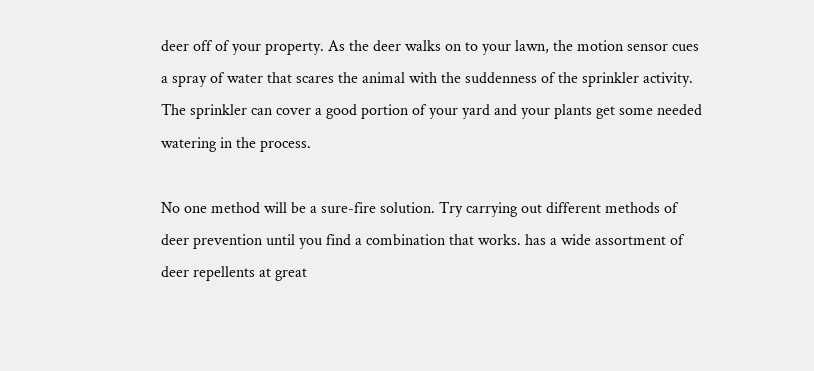deer off of your property. As the deer walks on to your lawn, the motion sensor cues a spray of water that scares the animal with the suddenness of the sprinkler activity. The sprinkler can cover a good portion of your yard and your plants get some needed watering in the process.

No one method will be a sure-fire solution. Try carrying out different methods of deer prevention until you find a combination that works. has a wide assortment of deer repellents at great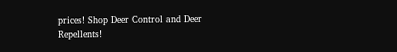prices! Shop Deer Control and Deer Repellents!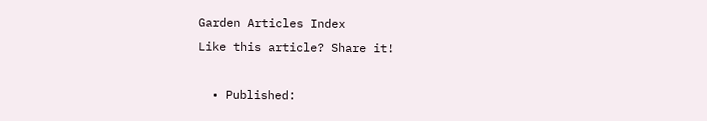Garden Articles Index
Like this article? Share it!

  • Published: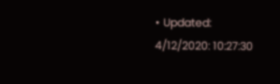• Updated: 4/12/2020: 10:27:30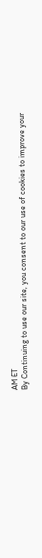AM ET
By Continuing to use our site, you consent to our use of cookies to improve your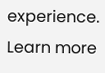experience. Learn more